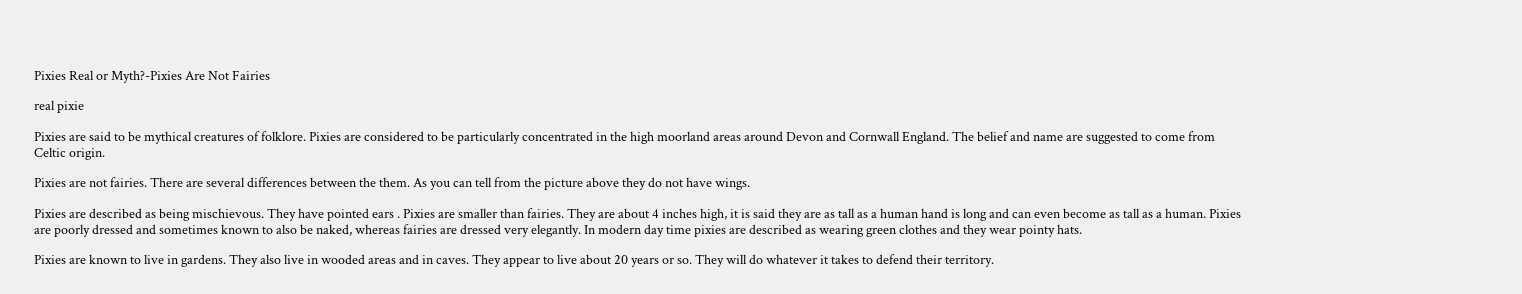Pixies Real or Myth?-Pixies Are Not Fairies

real pixie

Pixies are said to be mythical creatures of folklore. Pixies are considered to be particularly concentrated in the high moorland areas around Devon and Cornwall England. The belief and name are suggested to come from Celtic origin.

Pixies are not fairies. There are several differences between the them. As you can tell from the picture above they do not have wings.

Pixies are described as being mischievous. They have pointed ears . Pixies are smaller than fairies. They are about 4 inches high, it is said they are as tall as a human hand is long and can even become as tall as a human. Pixies are poorly dressed and sometimes known to also be naked, whereas fairies are dressed very elegantly. In modern day time pixies are described as wearing green clothes and they wear pointy hats.

Pixies are known to live in gardens. They also live in wooded areas and in caves. They appear to live about 20 years or so. They will do whatever it takes to defend their territory.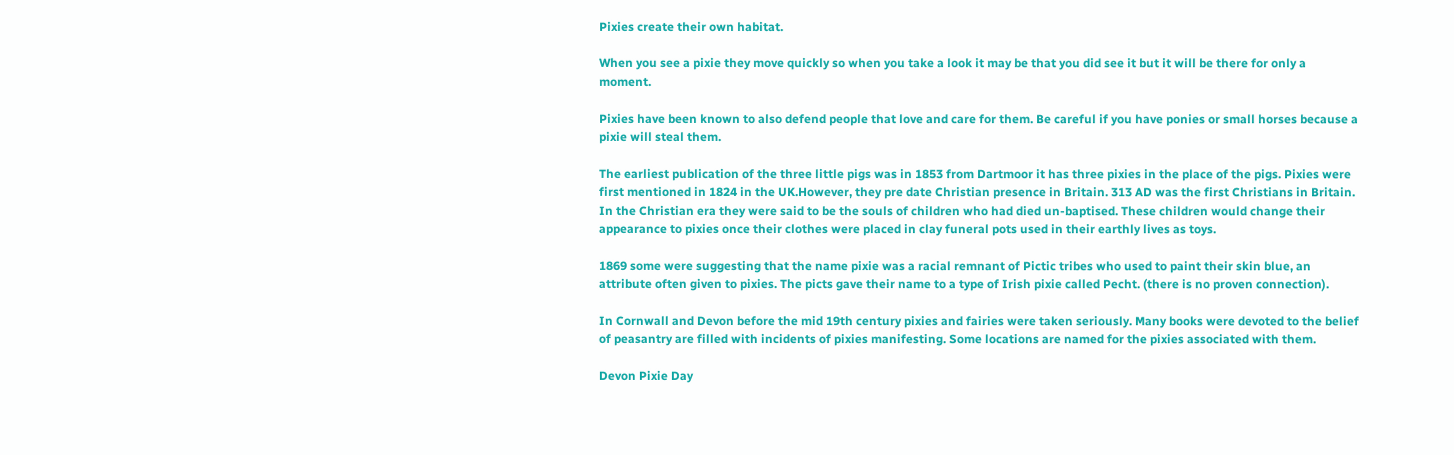Pixies create their own habitat.

When you see a pixie they move quickly so when you take a look it may be that you did see it but it will be there for only a moment.

Pixies have been known to also defend people that love and care for them. Be careful if you have ponies or small horses because a pixie will steal them.

The earliest publication of the three little pigs was in 1853 from Dartmoor it has three pixies in the place of the pigs. Pixies were first mentioned in 1824 in the UK.However, they pre date Christian presence in Britain. 313 AD was the first Christians in Britain. In the Christian era they were said to be the souls of children who had died un-baptised. These children would change their appearance to pixies once their clothes were placed in clay funeral pots used in their earthly lives as toys.

1869 some were suggesting that the name pixie was a racial remnant of Pictic tribes who used to paint their skin blue, an attribute often given to pixies. The picts gave their name to a type of Irish pixie called Pecht. (there is no proven connection).

In Cornwall and Devon before the mid 19th century pixies and fairies were taken seriously. Many books were devoted to the belief of peasantry are filled with incidents of pixies manifesting. Some locations are named for the pixies associated with them.

Devon Pixie Day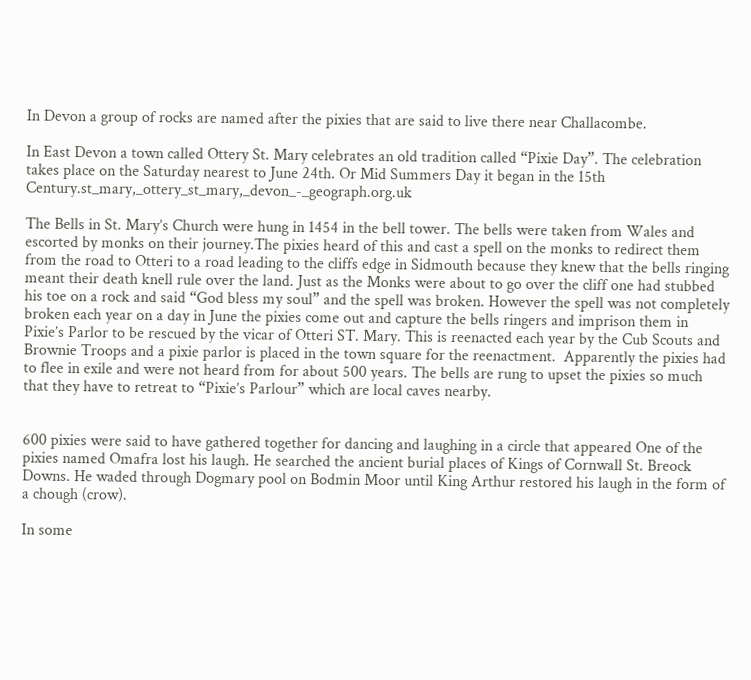In Devon a group of rocks are named after the pixies that are said to live there near Challacombe.

In East Devon a town called Ottery St. Mary celebrates an old tradition called “Pixie Day”. The celebration takes place on the Saturday nearest to June 24th. Or Mid Summers Day it began in the 15th Century.st_mary,_ottery_st_mary,_devon_-_geograph.org.uk

The Bells in St. Mary’s Church were hung in 1454 in the bell tower. The bells were taken from Wales and escorted by monks on their journey.The pixies heard of this and cast a spell on the monks to redirect them from the road to Otteri to a road leading to the cliffs edge in Sidmouth because they knew that the bells ringing meant their death knell rule over the land. Just as the Monks were about to go over the cliff one had stubbed his toe on a rock and said “God bless my soul” and the spell was broken. However the spell was not completely broken each year on a day in June the pixies come out and capture the bells ringers and imprison them in Pixie’s Parlor to be rescued by the vicar of Otteri ST. Mary. This is reenacted each year by the Cub Scouts and Brownie Troops and a pixie parlor is placed in the town square for the reenactment.  Apparently the pixies had to flee in exile and were not heard from for about 500 years. The bells are rung to upset the pixies so much that they have to retreat to “Pixie’s Parlour” which are local caves nearby.


600 pixies were said to have gathered together for dancing and laughing in a circle that appeared One of the pixies named Omafra lost his laugh. He searched the ancient burial places of Kings of Cornwall St. Breock Downs. He waded through Dogmary pool on Bodmin Moor until King Arthur restored his laugh in the form of a chough (crow).

In some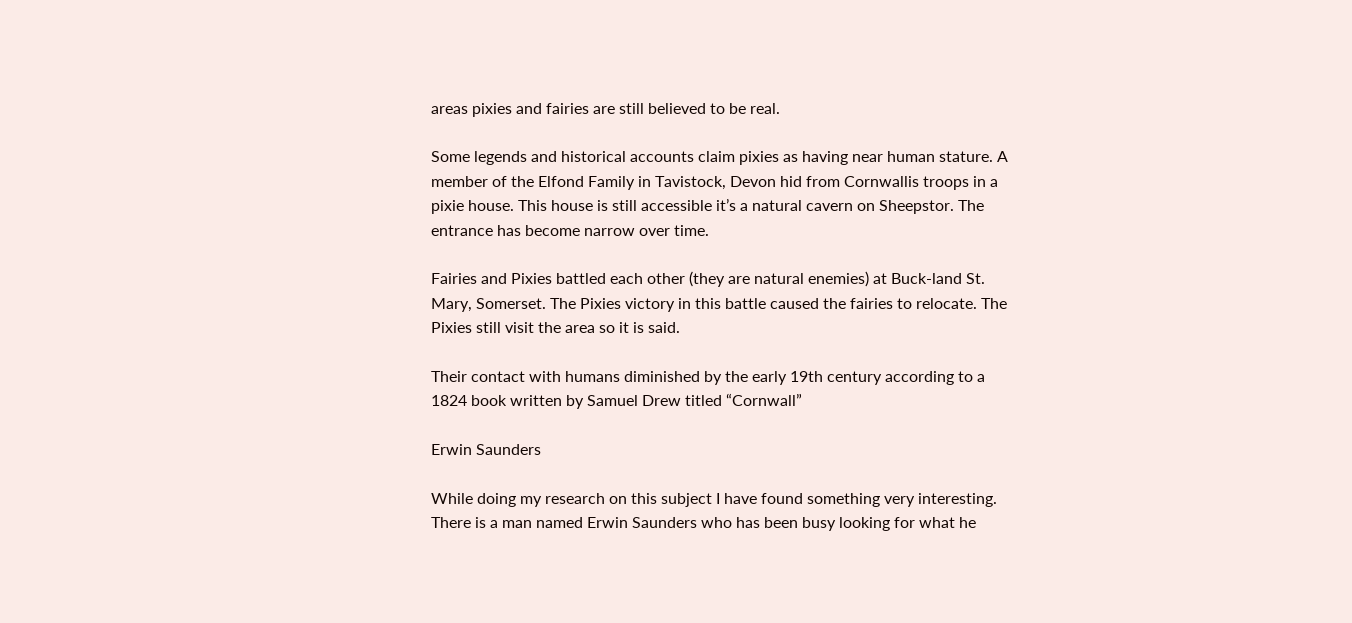areas pixies and fairies are still believed to be real.

Some legends and historical accounts claim pixies as having near human stature. A member of the Elfond Family in Tavistock, Devon hid from Cornwallis troops in a pixie house. This house is still accessible it’s a natural cavern on Sheepstor. The entrance has become narrow over time.

Fairies and Pixies battled each other (they are natural enemies) at Buck-land St. Mary, Somerset. The Pixies victory in this battle caused the fairies to relocate. The Pixies still visit the area so it is said.

Their contact with humans diminished by the early 19th century according to a 1824 book written by Samuel Drew titled “Cornwall”

Erwin Saunders

While doing my research on this subject I have found something very interesting. There is a man named Erwin Saunders who has been busy looking for what he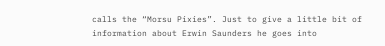calls the “Morsu Pixies”. Just to give a little bit of information about Erwin Saunders he goes into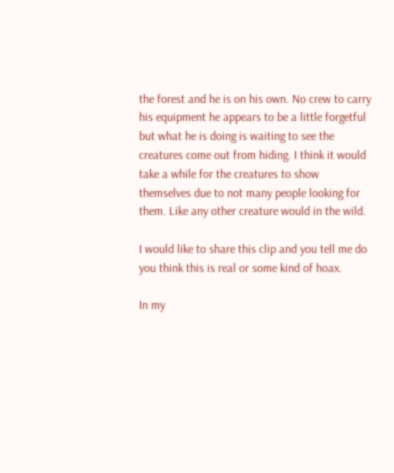the forest and he is on his own. No crew to carry his equipment he appears to be a little forgetful but what he is doing is waiting to see the creatures come out from hiding. I think it would take a while for the creatures to show themselves due to not many people looking for them. Like any other creature would in the wild.

I would like to share this clip and you tell me do you think this is real or some kind of hoax.

In my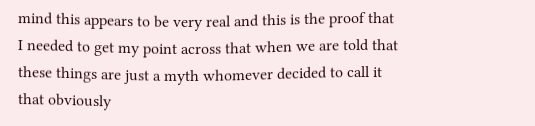mind this appears to be very real and this is the proof that I needed to get my point across that when we are told that these things are just a myth whomever decided to call it that obviously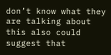don’t know what they are talking about this also could suggest that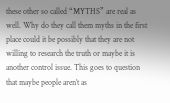these other so called “MYTHS” are real as well. Why do they call them myths in the first place could it be possibly that they are not willing to research the truth or maybe it is another control issue. This goes to question that maybe people aren’t as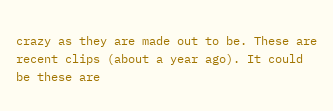crazy as they are made out to be. These are recent clips (about a year ago). It could be these are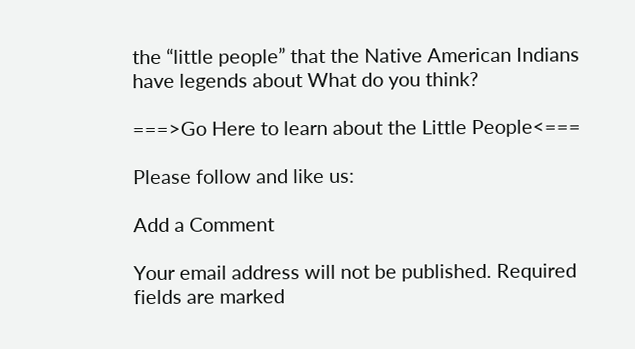the “little people” that the Native American Indians have legends about What do you think?

===>Go Here to learn about the Little People<===

Please follow and like us:

Add a Comment

Your email address will not be published. Required fields are marked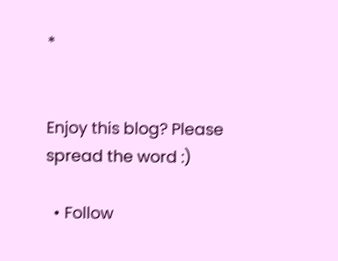*


Enjoy this blog? Please spread the word :)

  • Follow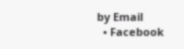by Email
  • Facebook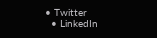• Twitter
  • LinkedIn